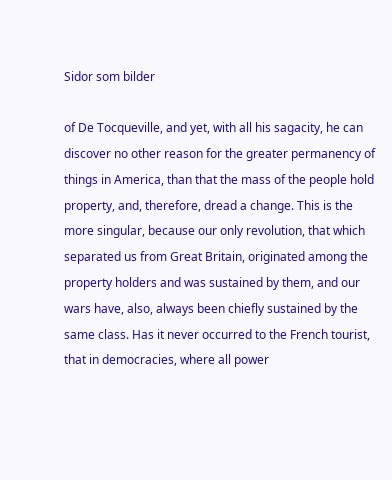Sidor som bilder

of De Tocqueville, and yet, with all his sagacity, he can discover no other reason for the greater permanency of things in America, than that the mass of the people hold property, and, therefore, dread a change. This is the more singular, because our only revolution, that which separated us from Great Britain, originated among the property holders and was sustained by them, and our wars have, also, always been chiefly sustained by the same class. Has it never occurred to the French tourist, that in democracies, where all power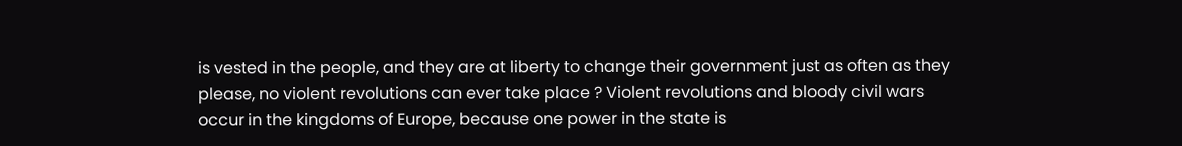is vested in the people, and they are at liberty to change their government just as often as they please, no violent revolutions can ever take place ? Violent revolutions and bloody civil wars occur in the kingdoms of Europe, because one power in the state is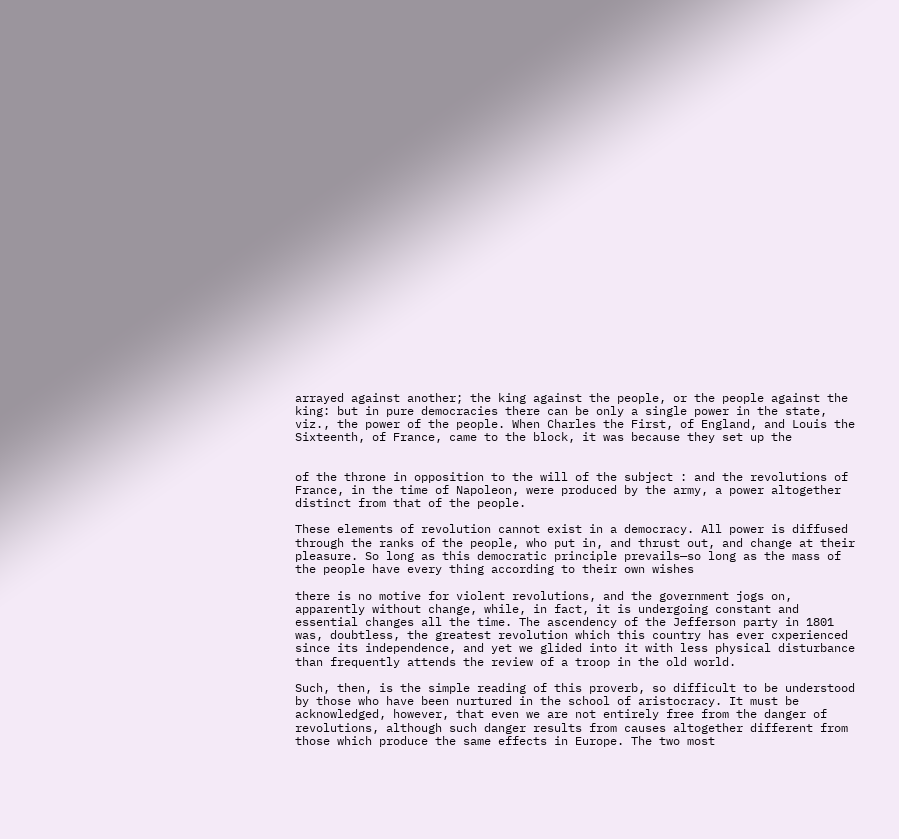arrayed against another; the king against the people, or the people against the king: but in pure democracies there can be only a single power in the state, viz., the power of the people. When Charles the First, of England, and Louis the Sixteenth, of France, came to the block, it was because they set up the


of the throne in opposition to the will of the subject : and the revolutions of France, in the time of Napoleon, were produced by the army, a power altogether distinct from that of the people.

These elements of revolution cannot exist in a democracy. All power is diffused through the ranks of the people, who put in, and thrust out, and change at their pleasure. So long as this democratic principle prevails—so long as the mass of the people have every thing according to their own wishes

there is no motive for violent revolutions, and the government jogs on, apparently without change, while, in fact, it is undergoing constant and essential changes all the time. The ascendency of the Jefferson party in 1801 was, doubtless, the greatest revolution which this country has ever cxperienced since its independence, and yet we glided into it with less physical disturbance than frequently attends the review of a troop in the old world.

Such, then, is the simple reading of this proverb, so difficult to be understood by those who have been nurtured in the school of aristocracy. It must be acknowledged, however, that even we are not entirely free from the danger of revolutions, although such danger results from causes altogether different from those which produce the same effects in Europe. The two most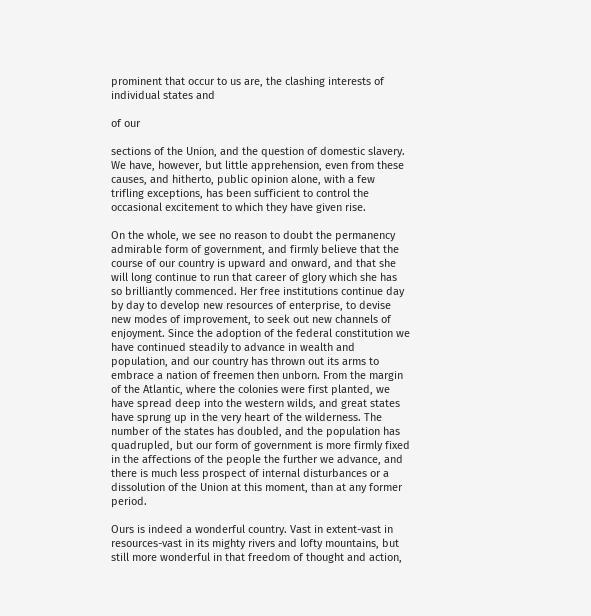prominent that occur to us are, the clashing interests of individual states and

of our

sections of the Union, and the question of domestic slavery. We have, however, but little apprehension, even from these causes, and hitherto, public opinion alone, with a few trifling exceptions, has been sufficient to control the occasional excitement to which they have given rise.

On the whole, we see no reason to doubt the permanency admirable form of government, and firmly believe that the course of our country is upward and onward, and that she will long continue to run that career of glory which she has so brilliantly commenced. Her free institutions continue day by day to develop new resources of enterprise, to devise new modes of improvement, to seek out new channels of enjoyment. Since the adoption of the federal constitution we have continued steadily to advance in wealth and population, and our country has thrown out its arms to embrace a nation of freemen then unborn. From the margin of the Atlantic, where the colonies were first planted, we have spread deep into the western wilds, and great states have sprung up in the very heart of the wilderness. The number of the states has doubled, and the population has quadrupled, but our form of government is more firmly fixed in the affections of the people the further we advance, and there is much less prospect of internal disturbances or a dissolution of the Union at this moment, than at any former period.

Ours is indeed a wonderful country. Vast in extent-vast in resources-vast in its mighty rivers and lofty mountains, but still more wonderful in that freedom of thought and action,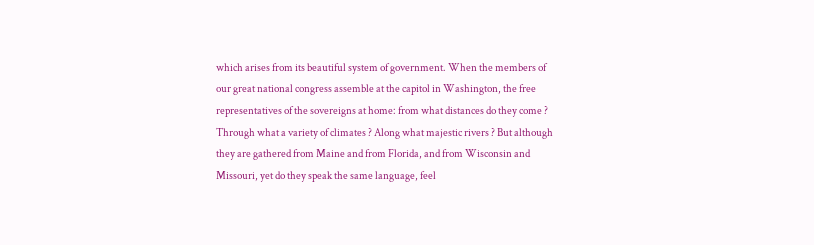which arises from its beautiful system of government. When the members of our great national congress assemble at the capitol in Washington, the free representatives of the sovereigns at home: from what distances do they come ? Through what a variety of climates ? Along what majestic rivers ? But although they are gathered from Maine and from Florida, and from Wisconsin and Missouri, yet do they speak the same language, feel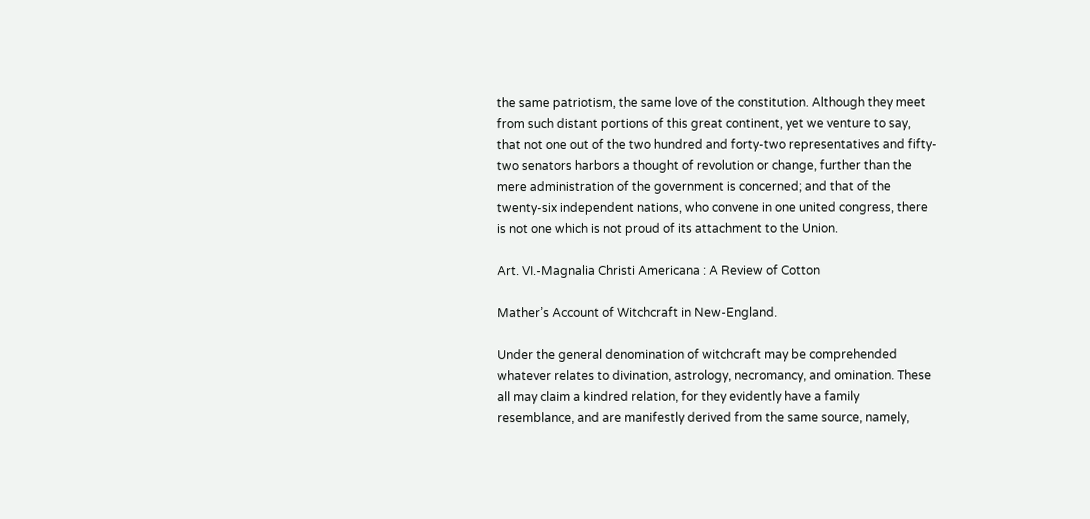the same patriotism, the same love of the constitution. Although they meet from such distant portions of this great continent, yet we venture to say, that not one out of the two hundred and forty-two representatives and fifty-two senators harbors a thought of revolution or change, further than the mere administration of the government is concerned; and that of the twenty-six independent nations, who convene in one united congress, there is not one which is not proud of its attachment to the Union.

Art. VI.-Magnalia Christi Americana : A Review of Cotton

Mather’s Account of Witchcraft in New-England.

Under the general denomination of witchcraft may be comprehended whatever relates to divination, astrology, necromancy, and omination. These all may claim a kindred relation, for they evidently have a family resemblance, and are manifestly derived from the same source, namely,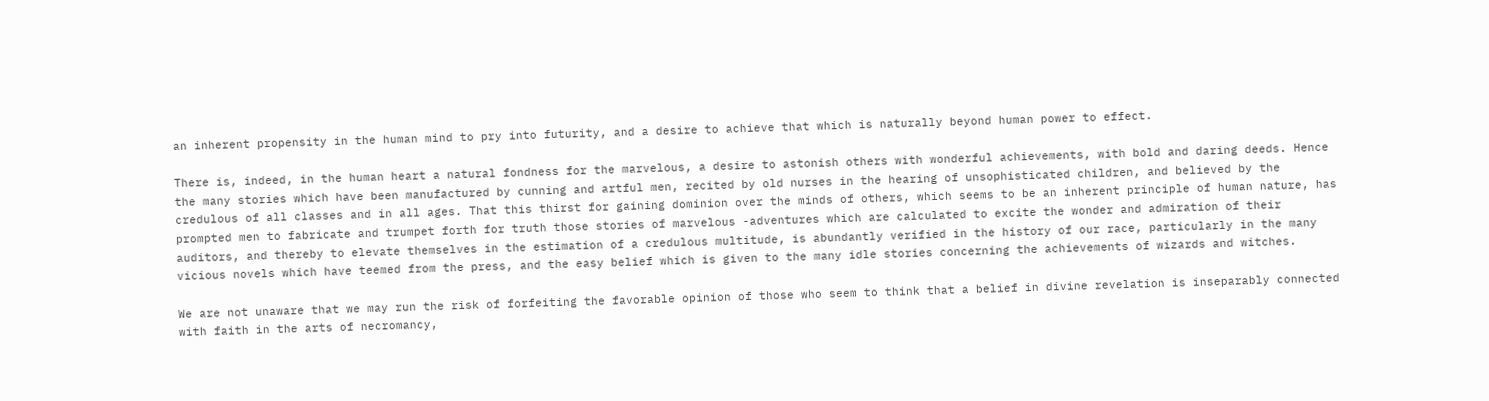an inherent propensity in the human mind to pry into futurity, and a desire to achieve that which is naturally beyond human power to effect.

There is, indeed, in the human heart a natural fondness for the marvelous, a desire to astonish others with wonderful achievements, with bold and daring deeds. Hence the many stories which have been manufactured by cunning and artful men, recited by old nurses in the hearing of unsophisticated children, and believed by the credulous of all classes and in all ages. That this thirst for gaining dominion over the minds of others, which seems to be an inherent principle of human nature, has prompted men to fabricate and trumpet forth for truth those stories of marvelous -adventures which are calculated to excite the wonder and admiration of their auditors, and thereby to elevate themselves in the estimation of a credulous multitude, is abundantly verified in the history of our race, particularly in the many vicious novels which have teemed from the press, and the easy belief which is given to the many idle stories concerning the achievements of wizards and witches.

We are not unaware that we may run the risk of forfeiting the favorable opinion of those who seem to think that a belief in divine revelation is inseparably connected with faith in the arts of necromancy,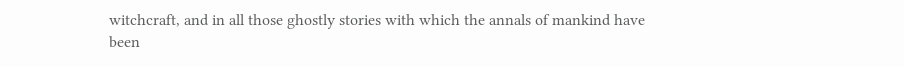witchcraft, and in all those ghostly stories with which the annals of mankind have been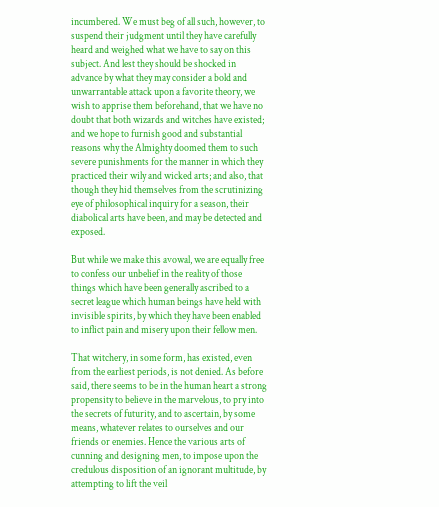incumbered. We must beg of all such, however, to suspend their judgment until they have carefully heard and weighed what we have to say on this subject. And lest they should be shocked in advance by what they may consider a bold and unwarrantable attack upon a favorite theory, we wish to apprise them beforehand, that we have no doubt that both wizards and witches have existed; and we hope to furnish good and substantial reasons why the Almighty doomed them to such severe punishments for the manner in which they practiced their wily and wicked arts; and also, that though they hid themselves from the scrutinizing eye of philosophical inquiry for a season, their diabolical arts have been, and may be detected and exposed.

But while we make this avowal, we are equally free to confess our unbelief in the reality of those things which have been generally ascribed to a secret league which human beings have held with invisible spirits, by which they have been enabled to inflict pain and misery upon their fellow men.

That witchery, in some form, has existed, even from the earliest periods, is not denied. As before said, there seems to be in the human heart a strong propensity to believe in the marvelous, to pry into the secrets of futurity, and to ascertain, by some means, whatever relates to ourselves and our friends or enemies. Hence the various arts of cunning and designing men, to impose upon the credulous disposition of an ignorant multitude, by attempting to lift the veil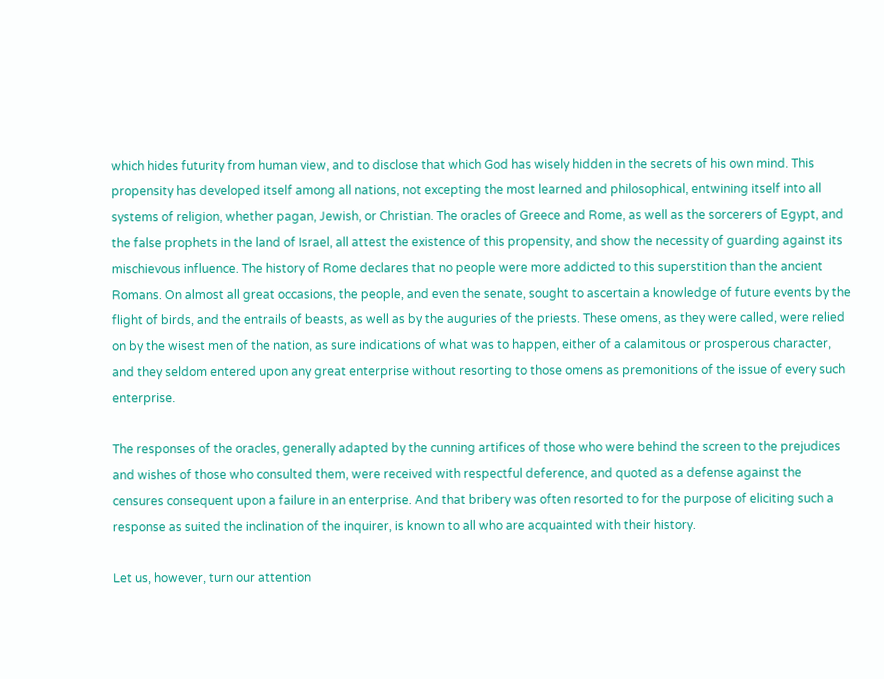which hides futurity from human view, and to disclose that which God has wisely hidden in the secrets of his own mind. This propensity has developed itself among all nations, not excepting the most learned and philosophical, entwining itself into all systems of religion, whether pagan, Jewish, or Christian. The oracles of Greece and Rome, as well as the sorcerers of Egypt, and the false prophets in the land of Israel, all attest the existence of this propensity, and show the necessity of guarding against its mischievous influence. The history of Rome declares that no people were more addicted to this superstition than the ancient Romans. On almost all great occasions, the people, and even the senate, sought to ascertain a knowledge of future events by the flight of birds, and the entrails of beasts, as well as by the auguries of the priests. These omens, as they were called, were relied on by the wisest men of the nation, as sure indications of what was to happen, either of a calamitous or prosperous character, and they seldom entered upon any great enterprise without resorting to those omens as premonitions of the issue of every such enterprise.

The responses of the oracles, generally adapted by the cunning artifices of those who were behind the screen to the prejudices and wishes of those who consulted them, were received with respectful deference, and quoted as a defense against the censures consequent upon a failure in an enterprise. And that bribery was often resorted to for the purpose of eliciting such a response as suited the inclination of the inquirer, is known to all who are acquainted with their history.

Let us, however, turn our attention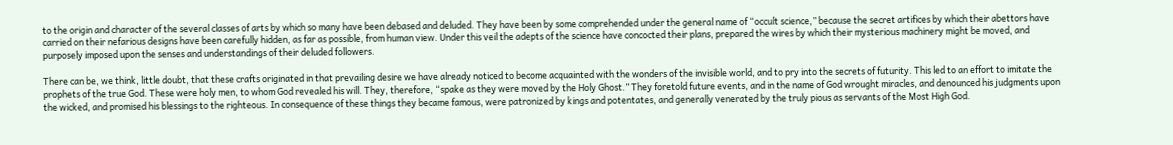to the origin and character of the several classes of arts by which so many have been debased and deluded. They have been by some comprehended under the general name of “occult science,” because the secret artifices by which their abettors have carried on their nefarious designs have been carefully hidden, as far as possible, from human view. Under this veil the adepts of the science have concocted their plans, prepared the wires by which their mysterious machinery might be moved, and purposely imposed upon the senses and understandings of their deluded followers.

There can be, we think, little doubt, that these crafts originated in that prevailing desire we have already noticed to become acquainted with the wonders of the invisible world, and to pry into the secrets of futurity. This led to an effort to imitate the prophets of the true God. These were holy men, to whom God revealed his will. They, therefore, “spake as they were moved by the Holy Ghost.” They foretold future events, and in the name of God wrought miracles, and denounced his judgments upon the wicked, and promised his blessings to the righteous. In consequence of these things they became famous, were patronized by kings and potentates, and generally venerated by the truly pious as servants of the Most High God.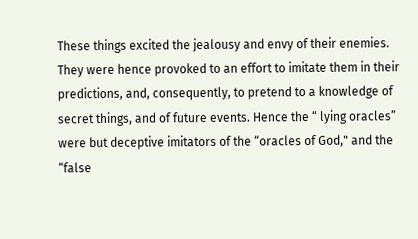These things excited the jealousy and envy of their enemies. They were hence provoked to an effort to imitate them in their predictions, and, consequently, to pretend to a knowledge of secret things, and of future events. Hence the “ lying oracles” were but deceptive imitators of the “oracles of God," and the “false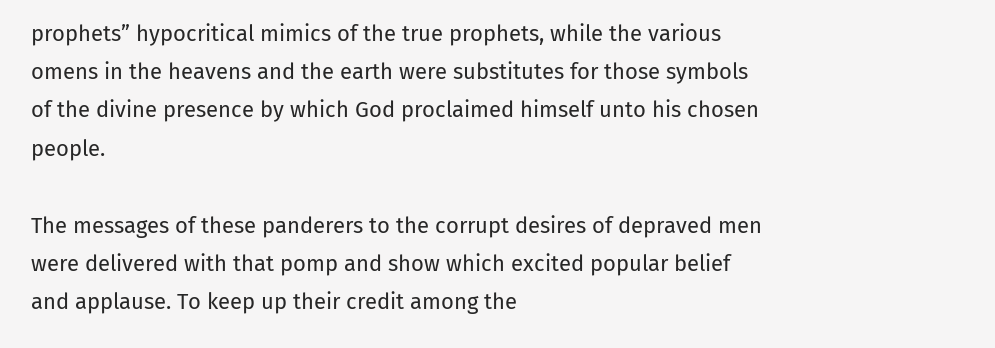prophets” hypocritical mimics of the true prophets, while the various omens in the heavens and the earth were substitutes for those symbols of the divine presence by which God proclaimed himself unto his chosen people.

The messages of these panderers to the corrupt desires of depraved men were delivered with that pomp and show which excited popular belief and applause. To keep up their credit among the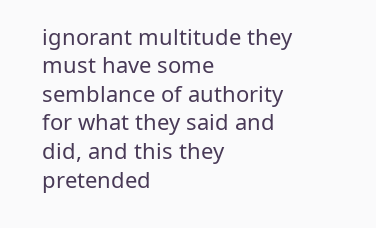ignorant multitude they must have some semblance of authority for what they said and did, and this they pretended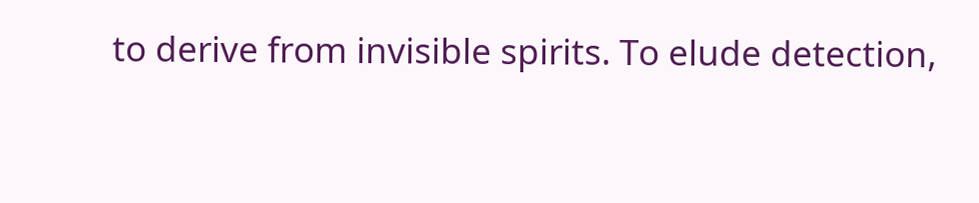to derive from invisible spirits. To elude detection,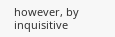however, by inquisitive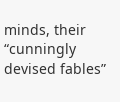minds, their “cunningly devised fables”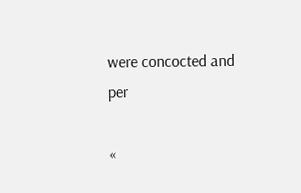were concocted and per

«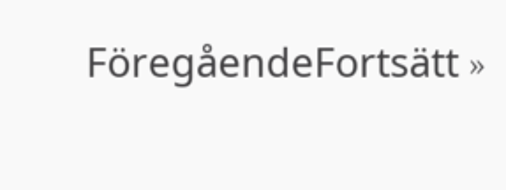FöregåendeFortsätt »